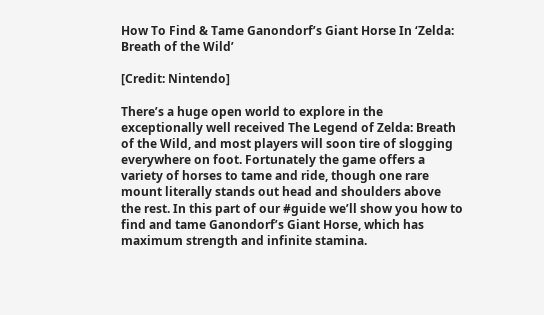How To Find & Tame Ganondorf’s Giant Horse In ‘Zelda: Breath of the Wild’

[Credit: Nintendo]

There’s a huge open world to explore in the exceptionally well received The Legend of Zelda: Breath of the Wild, and most players will soon tire of slogging everywhere on foot. Fortunately the game offers a variety of horses to tame and ride, though one rare mount literally stands out head and shoulders above the rest. In this part of our #guide we’ll show you how to find and tame Ganondorf’s Giant Horse, which has maximum strength and infinite stamina.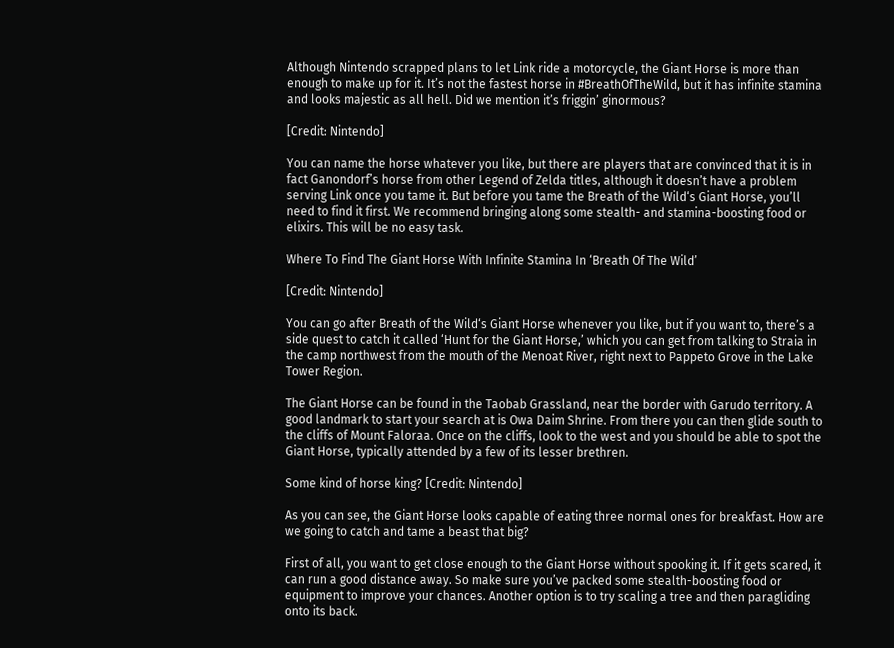Although Nintendo scrapped plans to let Link ride a motorcycle, the Giant Horse is more than enough to make up for it. It’s not the fastest horse in #BreathOfTheWild, but it has infinite stamina and looks majestic as all hell. Did we mention it’s friggin’ ginormous?

[Credit: Nintendo]

You can name the horse whatever you like, but there are players that are convinced that it is in fact Ganondorf’s horse from other Legend of Zelda titles, although it doesn’t have a problem serving Link once you tame it. But before you tame the Breath of the Wild‘s Giant Horse, you’ll need to find it first. We recommend bringing along some stealth- and stamina-boosting food or elixirs. This will be no easy task.

Where To Find The Giant Horse With Infinite Stamina In ‘Breath Of The Wild’

[Credit: Nintendo]

You can go after Breath of the Wild‘s Giant Horse whenever you like, but if you want to, there’s a side quest to catch it called ‘Hunt for the Giant Horse,’ which you can get from talking to Straia in the camp northwest from the mouth of the Menoat River, right next to Pappeto Grove in the Lake Tower Region.

The Giant Horse can be found in the Taobab Grassland, near the border with Garudo territory. A good landmark to start your search at is Owa Daim Shrine. From there you can then glide south to the cliffs of Mount Faloraa. Once on the cliffs, look to the west and you should be able to spot the Giant Horse, typically attended by a few of its lesser brethren.

Some kind of horse king? [Credit: Nintendo]

As you can see, the Giant Horse looks capable of eating three normal ones for breakfast. How are we going to catch and tame a beast that big?

First of all, you want to get close enough to the Giant Horse without spooking it. If it gets scared, it can run a good distance away. So make sure you’ve packed some stealth-boosting food or equipment to improve your chances. Another option is to try scaling a tree and then paragliding onto its back.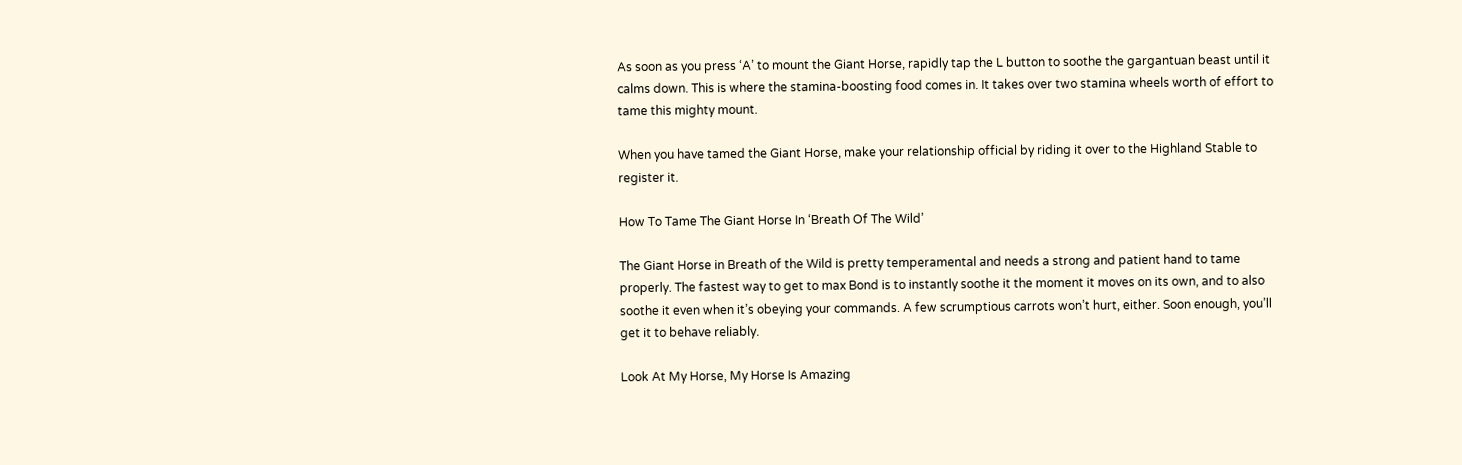As soon as you press ‘A’ to mount the Giant Horse, rapidly tap the L button to soothe the gargantuan beast until it calms down. This is where the stamina-boosting food comes in. It takes over two stamina wheels worth of effort to tame this mighty mount.

When you have tamed the Giant Horse, make your relationship official by riding it over to the Highland Stable to register it.

How To Tame The Giant Horse In ‘Breath Of The Wild’

The Giant Horse in Breath of the Wild is pretty temperamental and needs a strong and patient hand to tame properly. The fastest way to get to max Bond is to instantly soothe it the moment it moves on its own, and to also soothe it even when it’s obeying your commands. A few scrumptious carrots won’t hurt, either. Soon enough, you’ll get it to behave reliably.

Look At My Horse, My Horse Is Amazing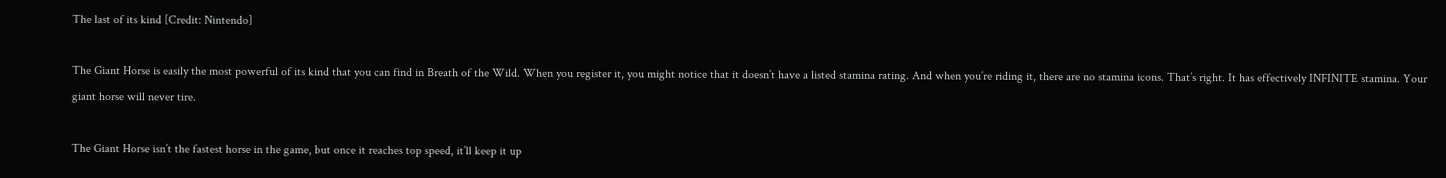The last of its kind [Credit: Nintendo]

The Giant Horse is easily the most powerful of its kind that you can find in Breath of the Wild. When you register it, you might notice that it doesn’t have a listed stamina rating. And when you’re riding it, there are no stamina icons. That’s right. It has effectively INFINITE stamina. Your giant horse will never tire.

The Giant Horse isn’t the fastest horse in the game, but once it reaches top speed, it’ll keep it up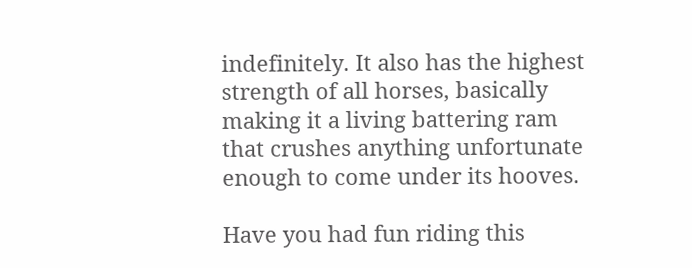indefinitely. It also has the highest strength of all horses, basically making it a living battering ram that crushes anything unfortunate enough to come under its hooves.

Have you had fun riding this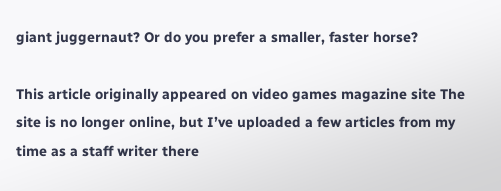giant juggernaut? Or do you prefer a smaller, faster horse?

This article originally appeared on video games magazine site The site is no longer online, but I’ve uploaded a few articles from my time as a staff writer there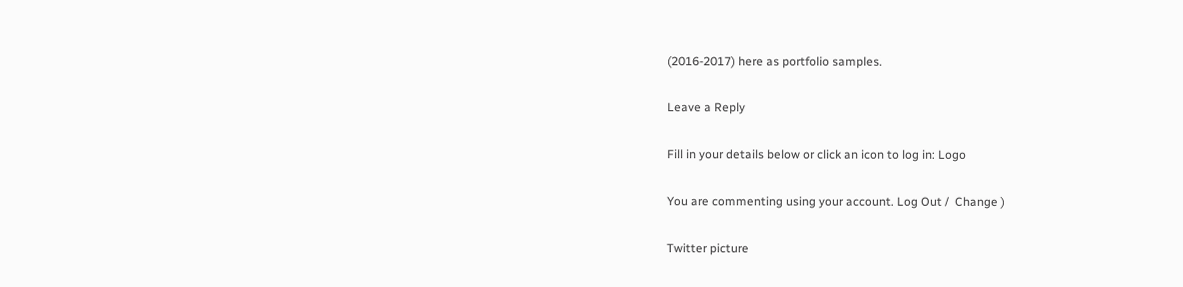(2016-2017) here as portfolio samples.

Leave a Reply

Fill in your details below or click an icon to log in: Logo

You are commenting using your account. Log Out /  Change )

Twitter picture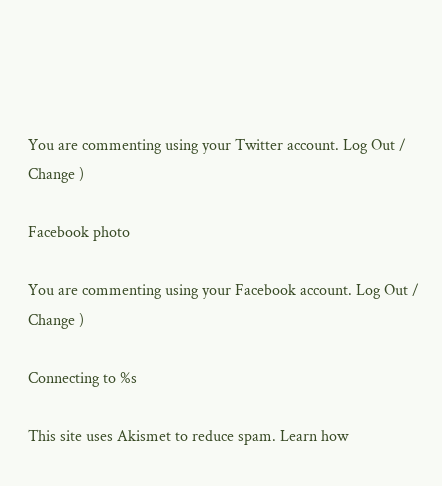You are commenting using your Twitter account. Log Out /  Change )

Facebook photo

You are commenting using your Facebook account. Log Out /  Change )

Connecting to %s

This site uses Akismet to reduce spam. Learn how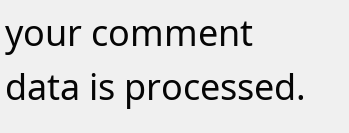your comment data is processed.